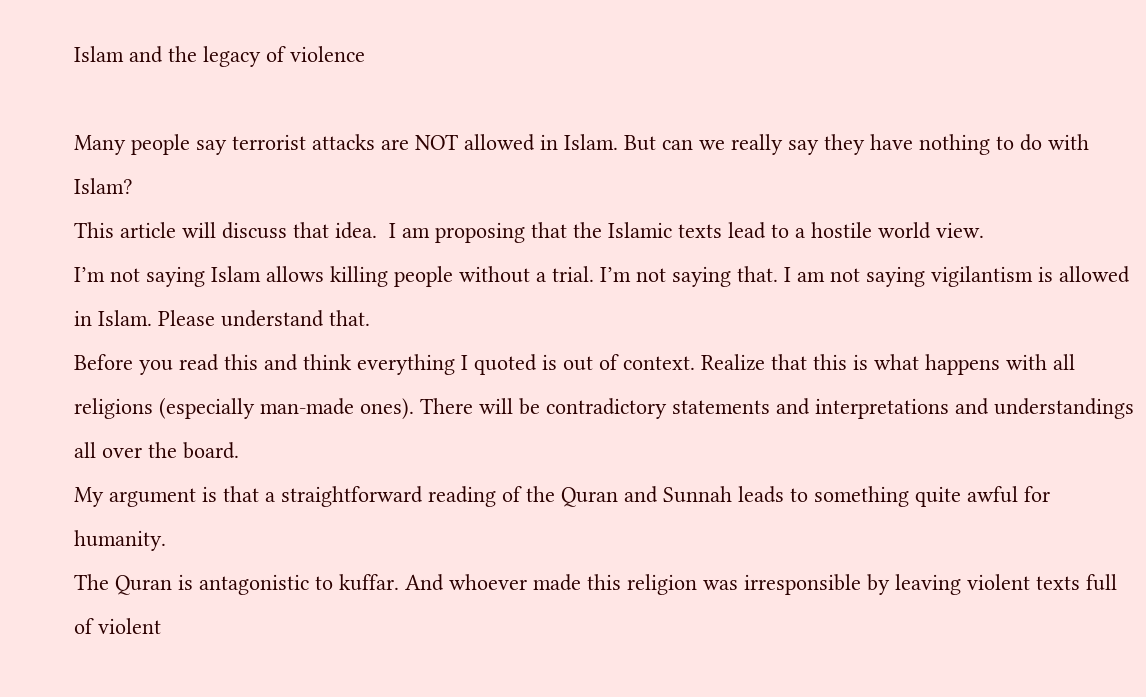Islam and the legacy of violence

Many people say terrorist attacks are NOT allowed in Islam. But can we really say they have nothing to do with Islam?
This article will discuss that idea.  I am proposing that the Islamic texts lead to a hostile world view.
I’m not saying Islam allows killing people without a trial. I’m not saying that. I am not saying vigilantism is allowed in Islam. Please understand that.
Before you read this and think everything I quoted is out of context. Realize that this is what happens with all religions (especially man-made ones). There will be contradictory statements and interpretations and understandings all over the board.
My argument is that a straightforward reading of the Quran and Sunnah leads to something quite awful for humanity.
The Quran is antagonistic to kuffar. And whoever made this religion was irresponsible by leaving violent texts full of violent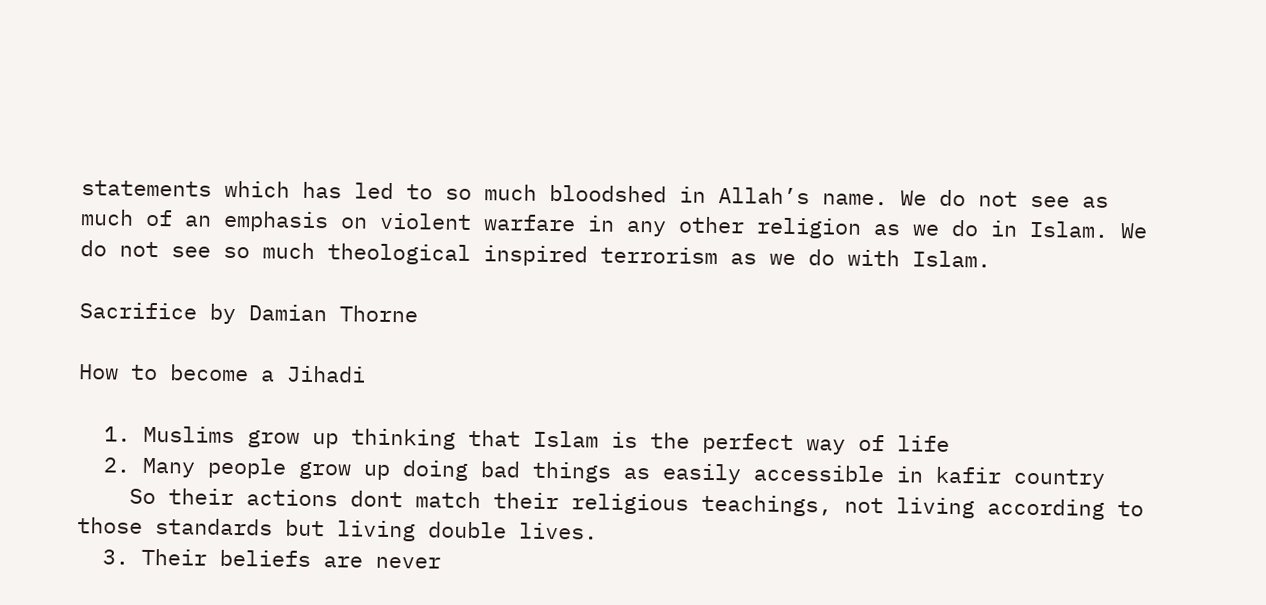statements which has led to so much bloodshed in Allah’s name. We do not see as much of an emphasis on violent warfare in any other religion as we do in Islam. We do not see so much theological inspired terrorism as we do with Islam.

Sacrifice by Damian Thorne

How to become a Jihadi

  1. Muslims grow up thinking that Islam is the perfect way of life
  2. Many people grow up doing bad things as easily accessible in kafir country
    So their actions dont match their religious teachings, not living according to those standards but living double lives.
  3. Their beliefs are never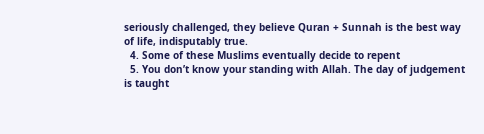seriously challenged, they believe Quran + Sunnah is the best way of life, indisputably true.
  4. Some of these Muslims eventually decide to repent
  5. You don’t know your standing with Allah. The day of judgement is taught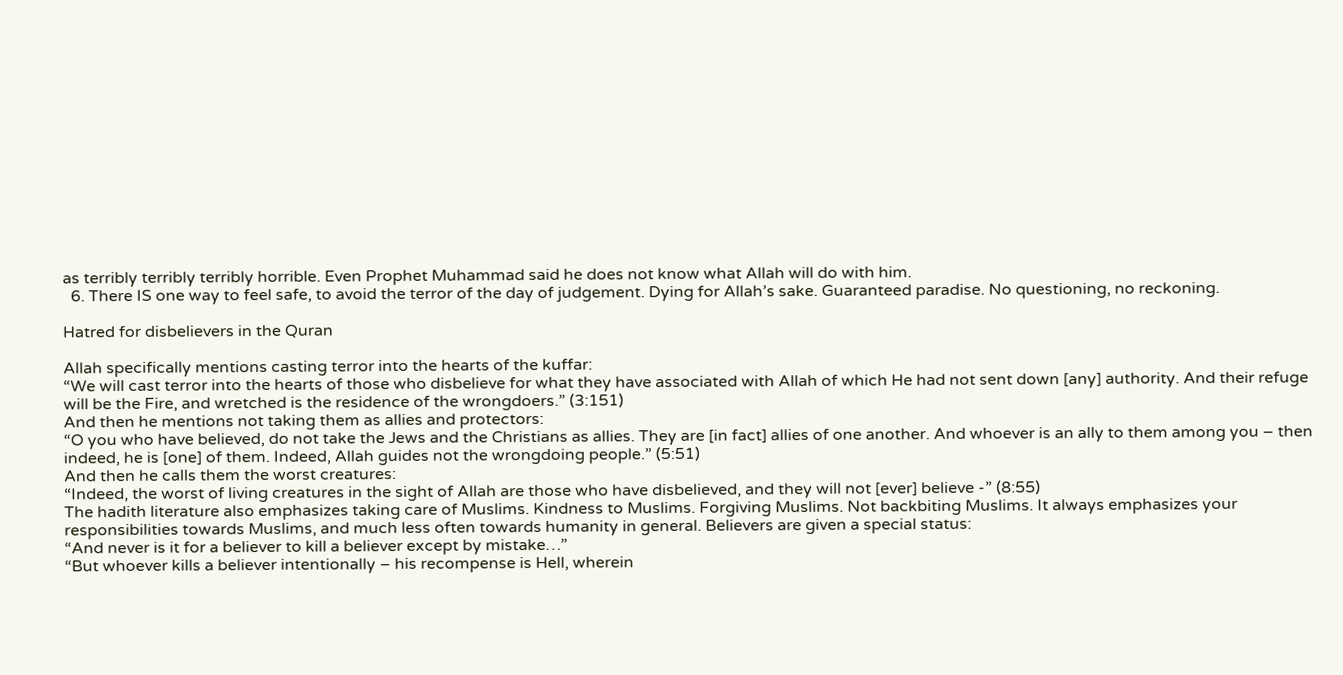as terribly terribly terribly horrible. Even Prophet Muhammad said he does not know what Allah will do with him.
  6. There IS one way to feel safe, to avoid the terror of the day of judgement. Dying for Allah’s sake. Guaranteed paradise. No questioning, no reckoning.

Hatred for disbelievers in the Quran

Allah specifically mentions casting terror into the hearts of the kuffar:
“We will cast terror into the hearts of those who disbelieve for what they have associated with Allah of which He had not sent down [any] authority. And their refuge will be the Fire, and wretched is the residence of the wrongdoers.” (3:151)
And then he mentions not taking them as allies and protectors:
“O you who have believed, do not take the Jews and the Christians as allies. They are [in fact] allies of one another. And whoever is an ally to them among you – then indeed, he is [one] of them. Indeed, Allah guides not the wrongdoing people.” (5:51)
And then he calls them the worst creatures:
“Indeed, the worst of living creatures in the sight of Allah are those who have disbelieved, and they will not [ever] believe -” (8:55)
The hadith literature also emphasizes taking care of Muslims. Kindness to Muslims. Forgiving Muslims. Not backbiting Muslims. It always emphasizes your responsibilities towards Muslims, and much less often towards humanity in general. Believers are given a special status:
“And never is it for a believer to kill a believer except by mistake…”
“But whoever kills a believer intentionally – his recompense is Hell, wherein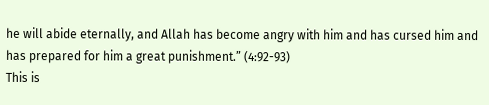he will abide eternally, and Allah has become angry with him and has cursed him and has prepared for him a great punishment.” (4:92-93)
This is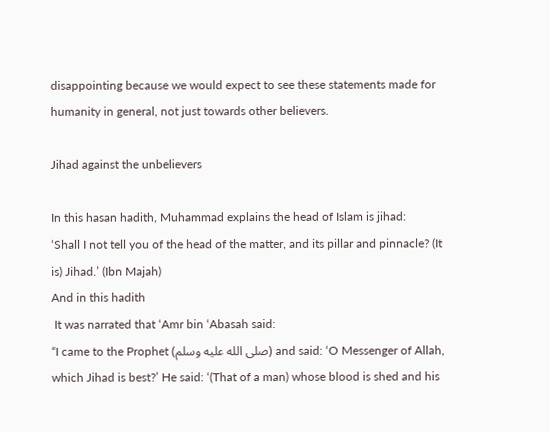disappointing because we would expect to see these statements made for humanity in general, not just towards other believers.

Jihad against the unbelievers

In this hasan hadith, Muhammad explains the head of Islam is jihad:
‘Shall I not tell you of the head of the matter, and its pillar and pinnacle? (It is) Jihad.’ (Ibn Majah)
And in this hadith
 It was narrated that ‘Amr bin ‘Abasah said:
“I came to the Prophet (صلى الله عليه وسلم) and said: ‘O Messenger of Allah, which Jihad is best?’ He said: ‘(That of a man) whose blood is shed and his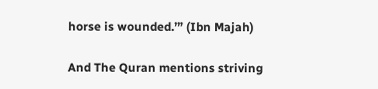horse is wounded.’” (Ibn Majah)

And The Quran mentions striving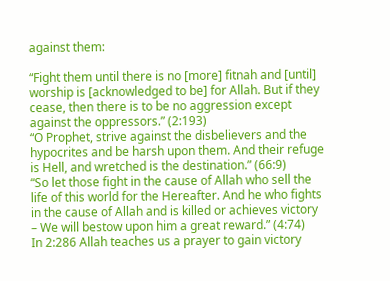against them:

“Fight them until there is no [more] fitnah and [until] worship is [acknowledged to be] for Allah. But if they cease, then there is to be no aggression except against the oppressors.” (2:193)
“O Prophet, strive against the disbelievers and the hypocrites and be harsh upon them. And their refuge is Hell, and wretched is the destination.” (66:9)
“So let those fight in the cause of Allah who sell the life of this world for the Hereafter. And he who fights in the cause of Allah and is killed or achieves victory – We will bestow upon him a great reward.” (4:74)
In 2:286 Allah teaches us a prayer to gain victory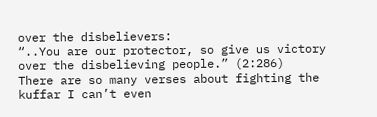over the disbelievers:
“..You are our protector, so give us victory over the disbelieving people.” (2:286)
There are so many verses about fighting the kuffar I can’t even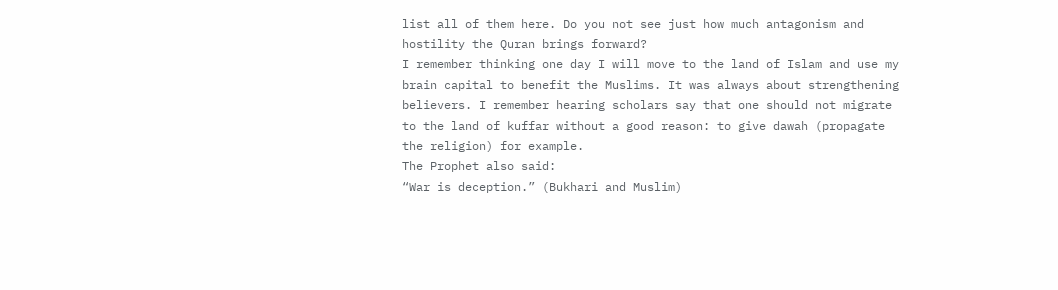list all of them here. Do you not see just how much antagonism and hostility the Quran brings forward?
I remember thinking one day I will move to the land of Islam and use my brain capital to benefit the Muslims. It was always about strengthening believers. I remember hearing scholars say that one should not migrate to the land of kuffar without a good reason: to give dawah (propagate the religion) for example.
The Prophet also said:
“War is deception.” (Bukhari and Muslim)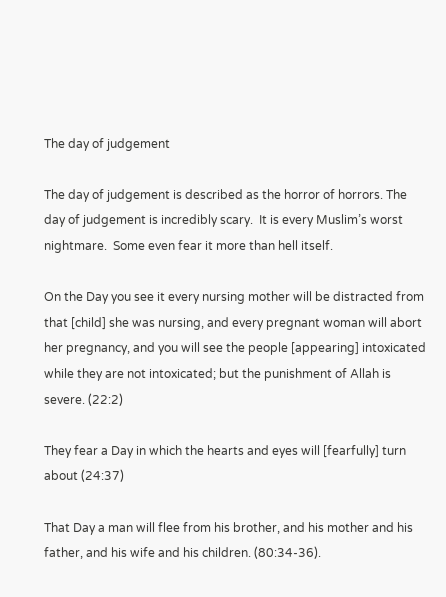The day of judgement

The day of judgement is described as the horror of horrors. The day of judgement is incredibly scary.  It is every Muslim’s worst nightmare.  Some even fear it more than hell itself.

On the Day you see it every nursing mother will be distracted from that [child] she was nursing, and every pregnant woman will abort her pregnancy, and you will see the people [appearing] intoxicated while they are not intoxicated; but the punishment of Allah is severe. (22:2)

They fear a Day in which the hearts and eyes will [fearfully] turn about (24:37)

That Day a man will flee from his brother, and his mother and his father, and his wife and his children. (80:34-36).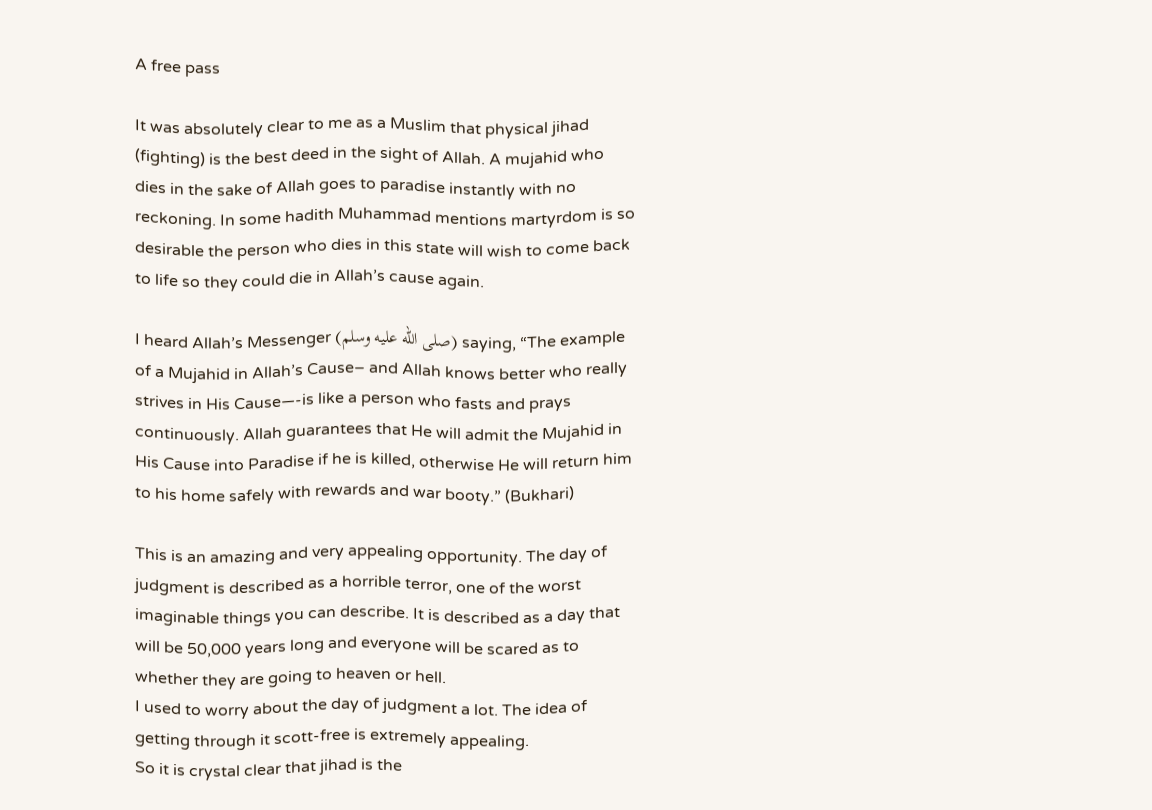A free pass

It was absolutely clear to me as a Muslim that physical jihad (fighting) is the best deed in the sight of Allah. A mujahid who dies in the sake of Allah goes to paradise instantly with no reckoning. In some hadith Muhammad mentions martyrdom is so desirable the person who dies in this state will wish to come back to life so they could die in Allah’s cause again.

I heard Allah’s Messenger (صلى الله عليه وسلم) saying, “The example of a Mujahid in Allah’s Cause– and Allah knows better who really strives in His Cause—-is like a person who fasts and prays continuously. Allah guarantees that He will admit the Mujahid in His Cause into Paradise if he is killed, otherwise He will return him to his home safely with rewards and war booty.” (Bukhari)

This is an amazing and very appealing opportunity. The day of judgment is described as a horrible terror, one of the worst imaginable things you can describe. It is described as a day that will be 50,000 years long and everyone will be scared as to whether they are going to heaven or hell.
I used to worry about the day of judgment a lot. The idea of getting through it scott-free is extremely appealing.
So it is crystal clear that jihad is the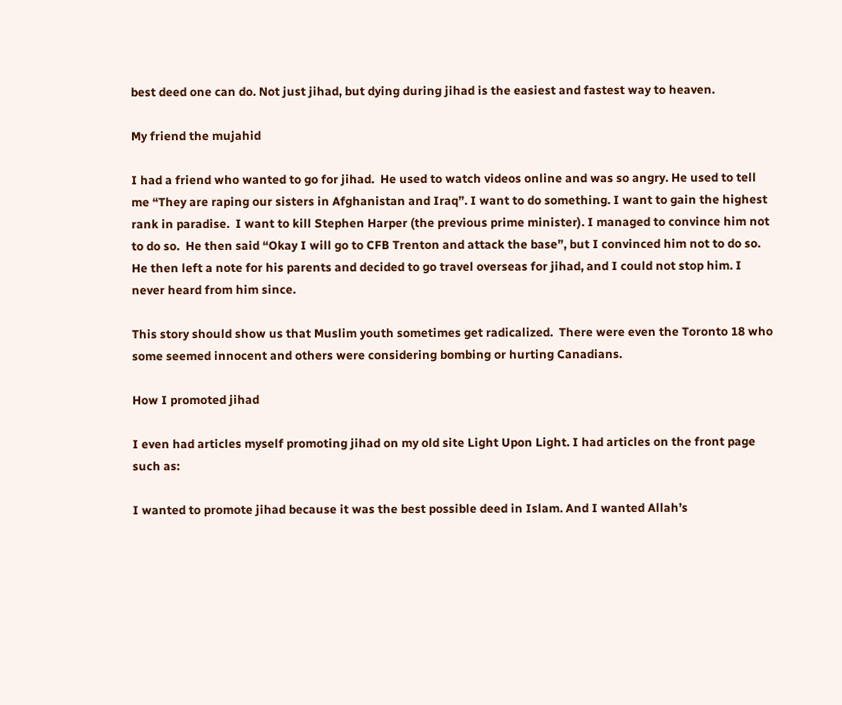best deed one can do. Not just jihad, but dying during jihad is the easiest and fastest way to heaven.

My friend the mujahid

I had a friend who wanted to go for jihad.  He used to watch videos online and was so angry. He used to tell me “They are raping our sisters in Afghanistan and Iraq”. I want to do something. I want to gain the highest rank in paradise.  I want to kill Stephen Harper (the previous prime minister). I managed to convince him not to do so.  He then said “Okay I will go to CFB Trenton and attack the base”, but I convinced him not to do so.  He then left a note for his parents and decided to go travel overseas for jihad, and I could not stop him. I never heard from him since.

This story should show us that Muslim youth sometimes get radicalized.  There were even the Toronto 18 who some seemed innocent and others were considering bombing or hurting Canadians.

How I promoted jihad

I even had articles myself promoting jihad on my old site Light Upon Light. I had articles on the front page such as:

I wanted to promote jihad because it was the best possible deed in Islam. And I wanted Allah’s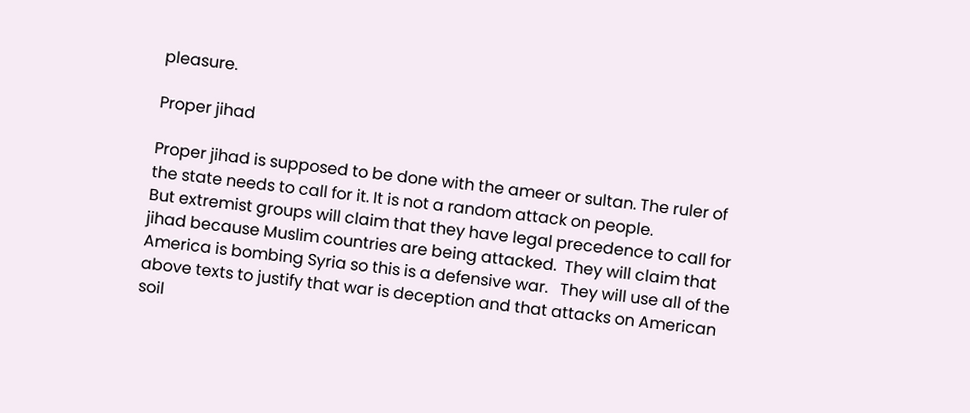pleasure.

Proper jihad

Proper jihad is supposed to be done with the ameer or sultan. The ruler of the state needs to call for it. It is not a random attack on people.
But extremist groups will claim that they have legal precedence to call for jihad because Muslim countries are being attacked.  They will claim that America is bombing Syria so this is a defensive war.   They will use all of the above texts to justify that war is deception and that attacks on American soil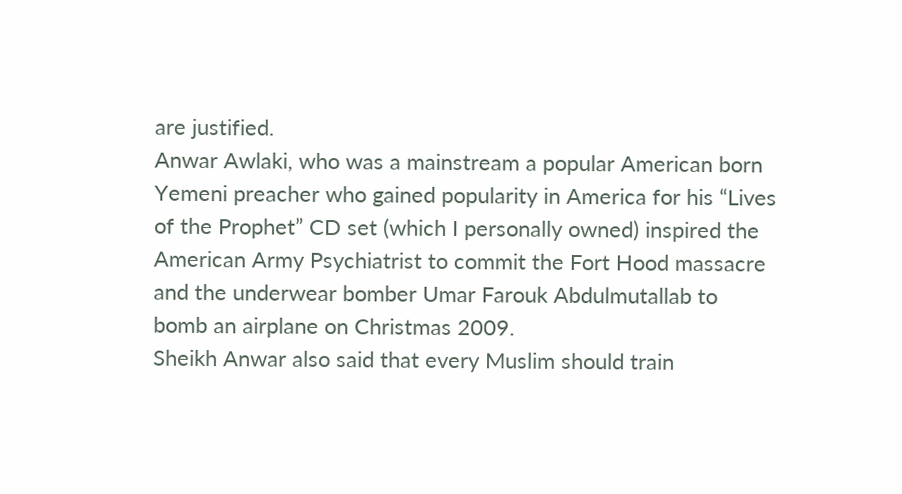are justified.
Anwar Awlaki, who was a mainstream a popular American born Yemeni preacher who gained popularity in America for his “Lives of the Prophet” CD set (which I personally owned) inspired the American Army Psychiatrist to commit the Fort Hood massacre and the underwear bomber Umar Farouk Abdulmutallab to bomb an airplane on Christmas 2009.
Sheikh Anwar also said that every Muslim should train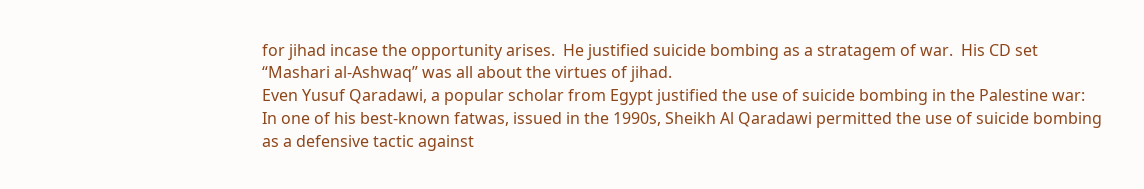for jihad incase the opportunity arises.  He justified suicide bombing as a stratagem of war.  His CD set “Mashari al-Ashwaq” was all about the virtues of jihad.
Even Yusuf Qaradawi, a popular scholar from Egypt justified the use of suicide bombing in the Palestine war:
In one of his best-known fatwas, issued in the 1990s, Sheikh Al Qaradawi permitted the use of suicide bombing as a defensive tactic against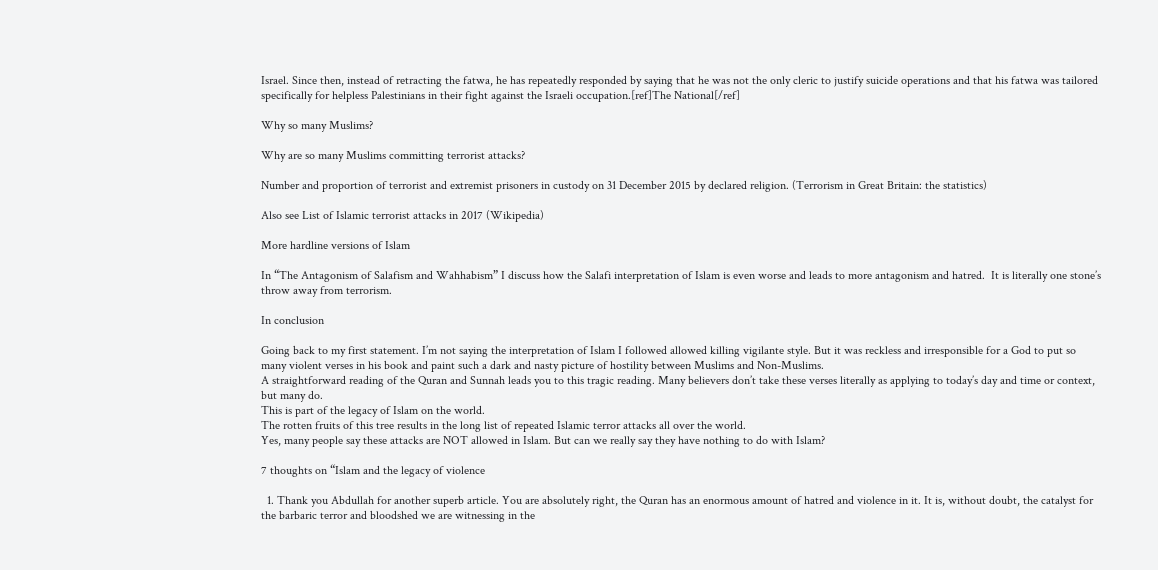Israel. Since then, instead of retracting the fatwa, he has repeatedly responded by saying that he was not the only cleric to justify suicide operations and that his fatwa was tailored specifically for helpless Palestinians in their fight against the Israeli occupation.[ref]The National[/ref]

Why so many Muslims?

Why are so many Muslims committing terrorist attacks?

Number and proportion of terrorist and extremist prisoners in custody on 31 December 2015 by declared religion. (Terrorism in Great Britain: the statistics)

Also see List of Islamic terrorist attacks in 2017 (Wikipedia)

More hardline versions of Islam

In “The Antagonism of Salafism and Wahhabism” I discuss how the Salafi interpretation of Islam is even worse and leads to more antagonism and hatred.  It is literally one stone’s throw away from terrorism.

In conclusion

Going back to my first statement. I’m not saying the interpretation of Islam I followed allowed killing vigilante style. But it was reckless and irresponsible for a God to put so many violent verses in his book and paint such a dark and nasty picture of hostility between Muslims and Non-Muslims.
A straightforward reading of the Quran and Sunnah leads you to this tragic reading. Many believers don’t take these verses literally as applying to today’s day and time or context, but many do.
This is part of the legacy of Islam on the world.
The rotten fruits of this tree results in the long list of repeated Islamic terror attacks all over the world.
Yes, many people say these attacks are NOT allowed in Islam. But can we really say they have nothing to do with Islam?

7 thoughts on “Islam and the legacy of violence

  1. Thank you Abdullah for another superb article. You are absolutely right, the Quran has an enormous amount of hatred and violence in it. It is, without doubt, the catalyst for the barbaric terror and bloodshed we are witnessing in the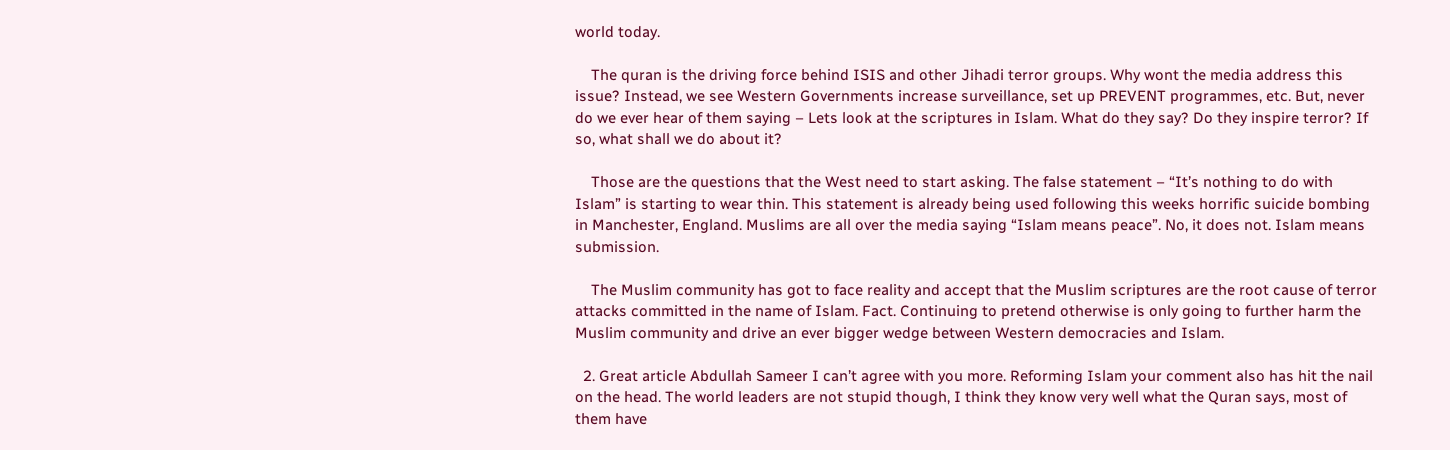world today.

    The quran is the driving force behind ISIS and other Jihadi terror groups. Why wont the media address this issue? Instead, we see Western Governments increase surveillance, set up PREVENT programmes, etc. But, never do we ever hear of them saying – Lets look at the scriptures in Islam. What do they say? Do they inspire terror? If so, what shall we do about it?

    Those are the questions that the West need to start asking. The false statement – “It’s nothing to do with Islam” is starting to wear thin. This statement is already being used following this weeks horrific suicide bombing in Manchester, England. Muslims are all over the media saying “Islam means peace”. No, it does not. Islam means submission.

    The Muslim community has got to face reality and accept that the Muslim scriptures are the root cause of terror attacks committed in the name of Islam. Fact. Continuing to pretend otherwise is only going to further harm the Muslim community and drive an ever bigger wedge between Western democracies and Islam.

  2. Great article Abdullah Sameer I can’t agree with you more. Reforming Islam your comment also has hit the nail on the head. The world leaders are not stupid though, I think they know very well what the Quran says, most of them have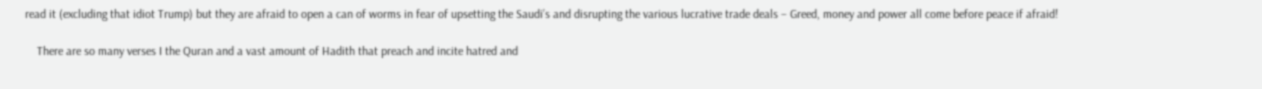read it (excluding that idiot Trump) but they are afraid to open a can of worms in fear of upsetting the Saudi’s and disrupting the various lucrative trade deals – Greed, money and power all come before peace if afraid!

    There are so many verses I the Quran and a vast amount of Hadith that preach and incite hatred and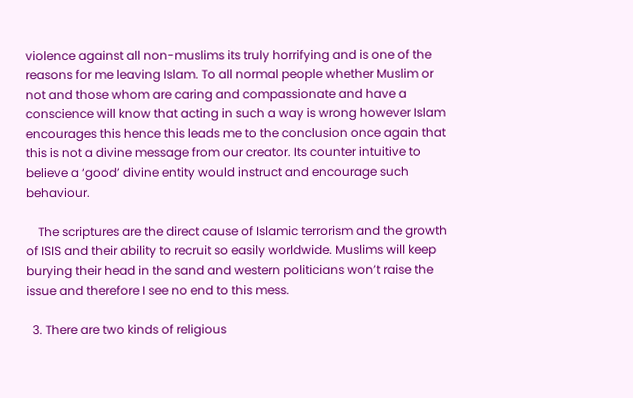violence against all non-muslims its truly horrifying and is one of the reasons for me leaving Islam. To all normal people whether Muslim or not and those whom are caring and compassionate and have a conscience will know that acting in such a way is wrong however Islam encourages this hence this leads me to the conclusion once again that this is not a divine message from our creator. Its counter intuitive to believe a ‘good’ divine entity would instruct and encourage such behaviour.

    The scriptures are the direct cause of Islamic terrorism and the growth of ISIS and their ability to recruit so easily worldwide. Muslims will keep burying their head in the sand and western politicians won’t raise the issue and therefore I see no end to this mess.

  3. There are two kinds of religious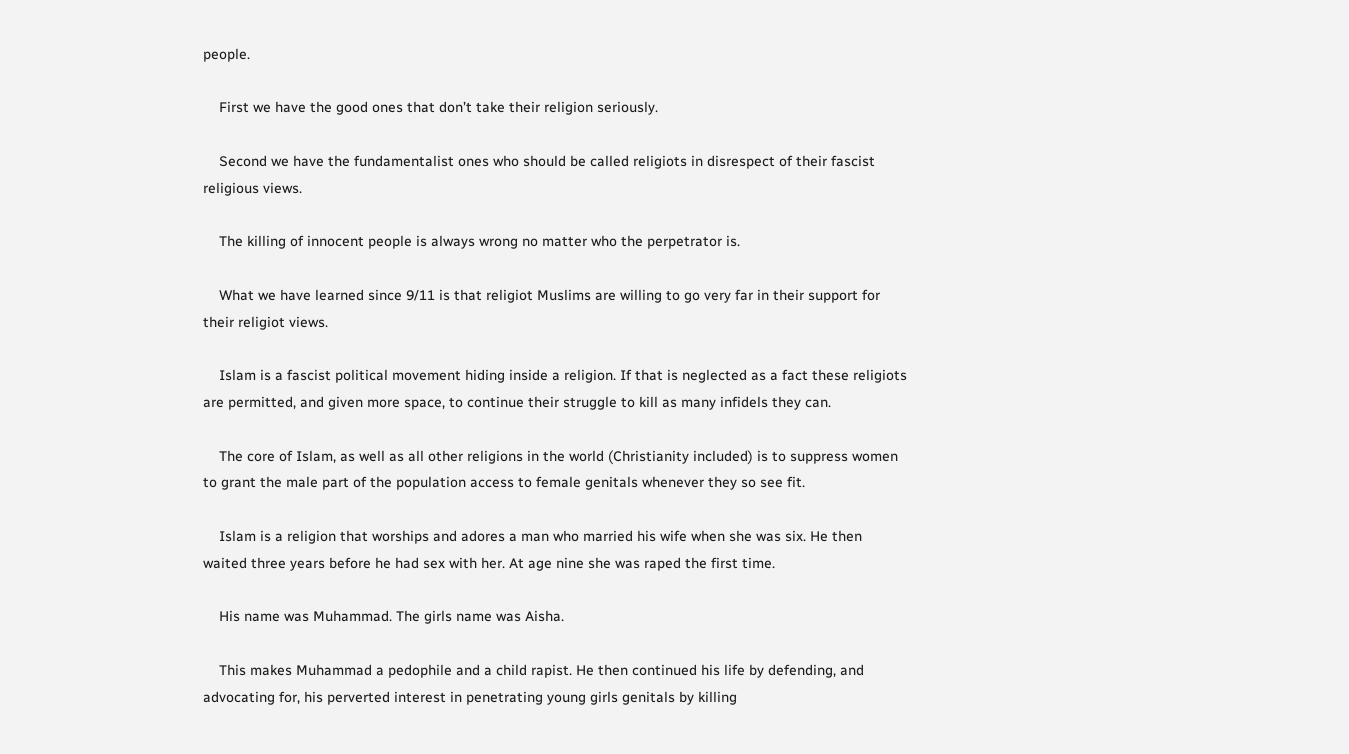people.

    First we have the good ones that don’t take their religion seriously.

    Second we have the fundamentalist ones who should be called religiots in disrespect of their fascist religious views.

    The killing of innocent people is always wrong no matter who the perpetrator is.

    What we have learned since 9/11 is that religiot Muslims are willing to go very far in their support for their religiot views.

    Islam is a fascist political movement hiding inside a religion. If that is neglected as a fact these religiots are permitted, and given more space, to continue their struggle to kill as many infidels they can.

    The core of Islam, as well as all other religions in the world (Christianity included) is to suppress women to grant the male part of the population access to female genitals whenever they so see fit.

    Islam is a religion that worships and adores a man who married his wife when she was six. He then waited three years before he had sex with her. At age nine she was raped the first time.

    His name was Muhammad. The girls name was Aisha.

    This makes Muhammad a pedophile and a child rapist. He then continued his life by defending, and advocating for, his perverted interest in penetrating young girls genitals by killing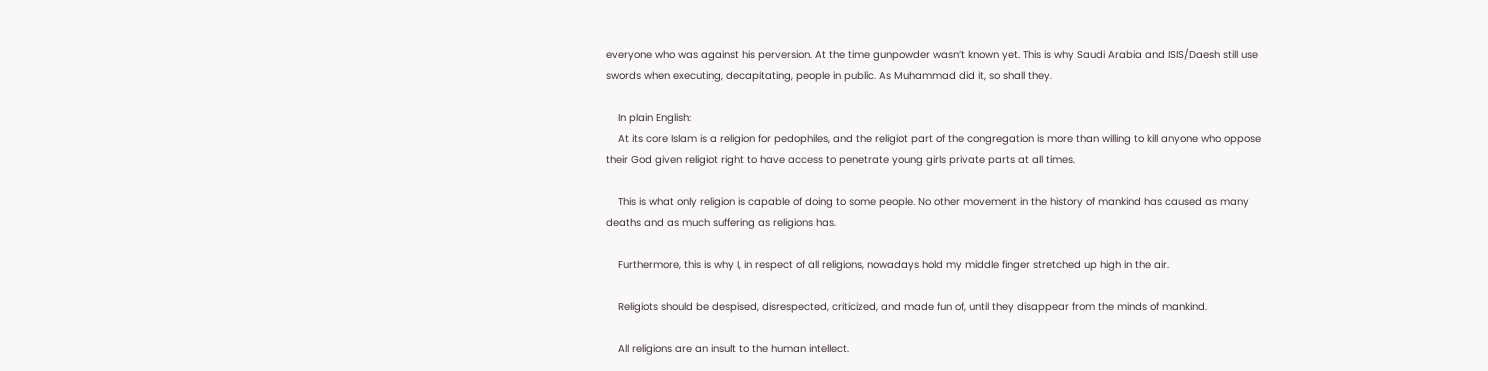everyone who was against his perversion. At the time gunpowder wasn’t known yet. This is why Saudi Arabia and ISIS/Daesh still use swords when executing, decapitating, people in public. As Muhammad did it, so shall they.

    In plain English:
    At its core Islam is a religion for pedophiles, and the religiot part of the congregation is more than willing to kill anyone who oppose their God given religiot right to have access to penetrate young girls private parts at all times.

    This is what only religion is capable of doing to some people. No other movement in the history of mankind has caused as many deaths and as much suffering as religions has.

    Furthermore, this is why I, in respect of all religions, nowadays hold my middle finger stretched up high in the air.

    Religiots should be despised, disrespected, criticized, and made fun of, until they disappear from the minds of mankind.

    All religions are an insult to the human intellect.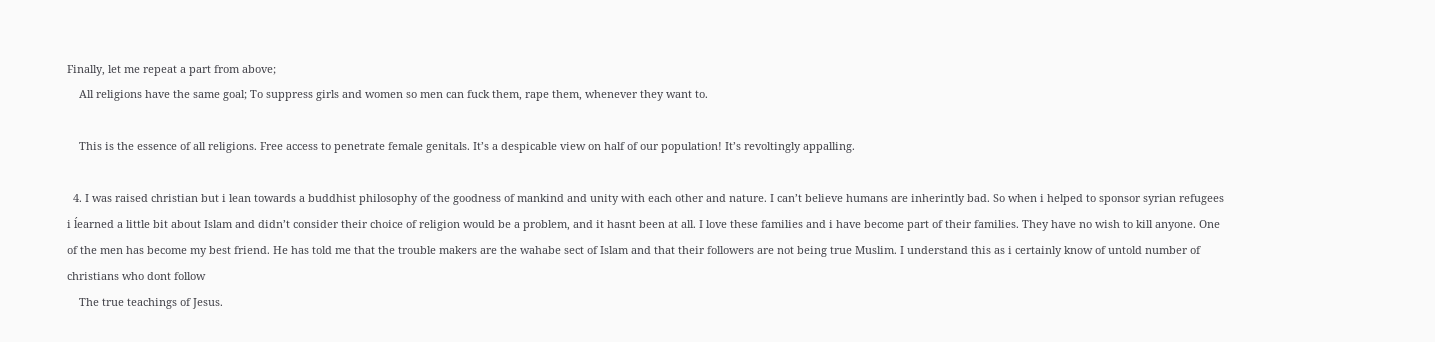Finally, let me repeat a part from above;
    All religions have the same goal; To suppress girls and women so men can fuck them, rape them, whenever they want to.

    This is the essence of all religions. Free access to penetrate female genitals. It’s a despicable view on half of our population! It’s revoltingly appalling.

  4. I was raised christian but i lean towards a buddhist philosophy of the goodness of mankind and unity with each other and nature. I can’t believe humans are inherintly bad. So when i helped to sponsor syrian refugees i ĺearned a little bit about Islam and didn’t consider their choice of religion would be a problem, and it hasnt been at all. I love these families and i have become part of their families. They have no wish to kill anyone. One of the men has become my best friend. He has told me that the trouble makers are the wahabe sect of Islam and that their followers are not being true Muslim. I understand this as i certainly know of untold number of christians who dont follow
    The true teachings of Jesus.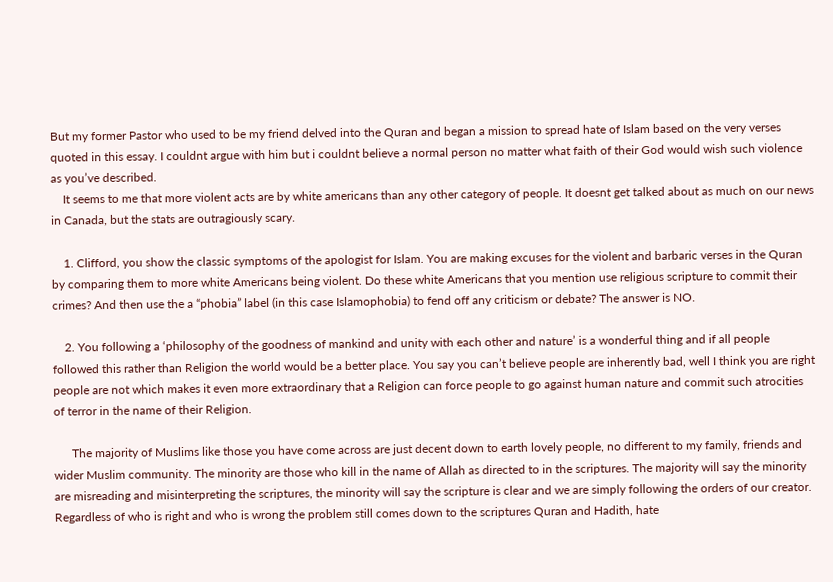But my former Pastor who used to be my friend delved into the Quran and began a mission to spread hate of Islam based on the very verses quoted in this essay. I couldnt argue with him but i couldnt believe a normal person no matter what faith of their God would wish such violence as you’ve described.
    It seems to me that more violent acts are by white americans than any other category of people. It doesnt get talked about as much on our news in Canada, but the stats are outragiously scary.

    1. Clifford, you show the classic symptoms of the apologist for Islam. You are making excuses for the violent and barbaric verses in the Quran by comparing them to more white Americans being violent. Do these white Americans that you mention use religious scripture to commit their crimes? And then use the a “phobia” label (in this case Islamophobia) to fend off any criticism or debate? The answer is NO.

    2. You following a ‘philosophy of the goodness of mankind and unity with each other and nature’ is a wonderful thing and if all people followed this rather than Religion the world would be a better place. You say you can’t believe people are inherently bad, well I think you are right people are not which makes it even more extraordinary that a Religion can force people to go against human nature and commit such atrocities of terror in the name of their Religion.

      The majority of Muslims like those you have come across are just decent down to earth lovely people, no different to my family, friends and wider Muslim community. The minority are those who kill in the name of Allah as directed to in the scriptures. The majority will say the minority are misreading and misinterpreting the scriptures, the minority will say the scripture is clear and we are simply following the orders of our creator. Regardless of who is right and who is wrong the problem still comes down to the scriptures Quran and Hadith, hate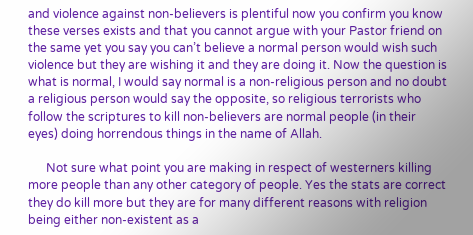and violence against non-believers is plentiful now you confirm you know these verses exists and that you cannot argue with your Pastor friend on the same yet you say you can’t believe a normal person would wish such violence but they are wishing it and they are doing it. Now the question is what is normal, I would say normal is a non-religious person and no doubt a religious person would say the opposite, so religious terrorists who follow the scriptures to kill non-believers are normal people (in their eyes) doing horrendous things in the name of Allah.

      Not sure what point you are making in respect of westerners killing more people than any other category of people. Yes the stats are correct they do kill more but they are for many different reasons with religion being either non-existent as a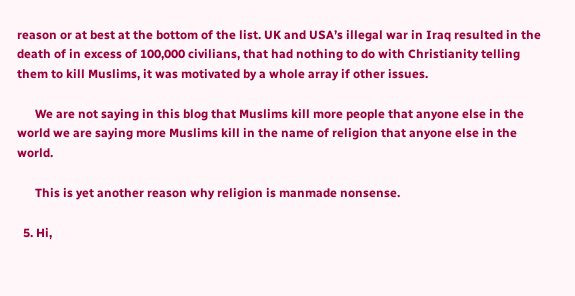reason or at best at the bottom of the list. UK and USA’s illegal war in Iraq resulted in the death of in excess of 100,000 civilians, that had nothing to do with Christianity telling them to kill Muslims, it was motivated by a whole array if other issues.

      We are not saying in this blog that Muslims kill more people that anyone else in the world we are saying more Muslims kill in the name of religion that anyone else in the world.

      This is yet another reason why religion is manmade nonsense.

  5. Hi,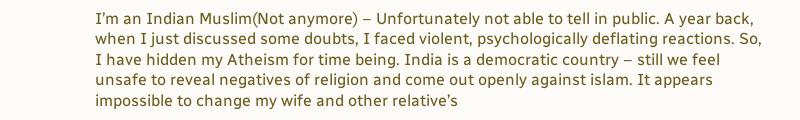I’m an Indian Muslim(Not anymore) – Unfortunately not able to tell in public. A year back, when I just discussed some doubts, I faced violent, psychologically deflating reactions. So, I have hidden my Atheism for time being. India is a democratic country – still we feel unsafe to reveal negatives of religion and come out openly against islam. It appears impossible to change my wife and other relative’s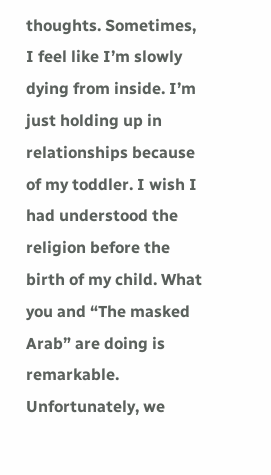thoughts. Sometimes, I feel like I’m slowly dying from inside. I’m just holding up in relationships because of my toddler. I wish I had understood the religion before the birth of my child. What you and “The masked Arab” are doing is remarkable. Unfortunately, we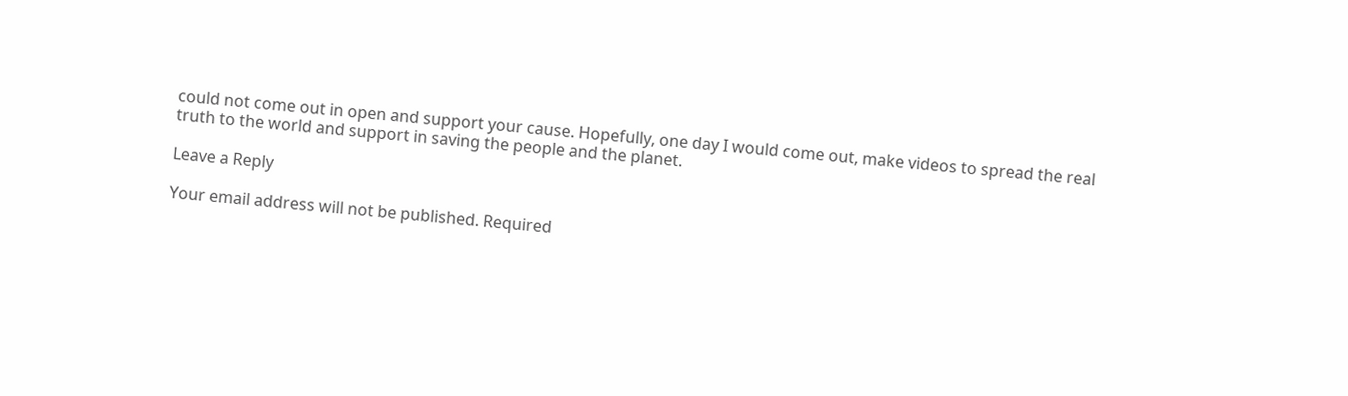could not come out in open and support your cause. Hopefully, one day I would come out, make videos to spread the real truth to the world and support in saving the people and the planet.

Leave a Reply

Your email address will not be published. Required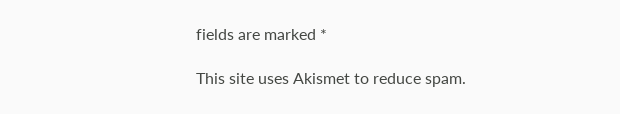fields are marked *

This site uses Akismet to reduce spam.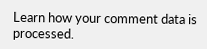Learn how your comment data is processed.